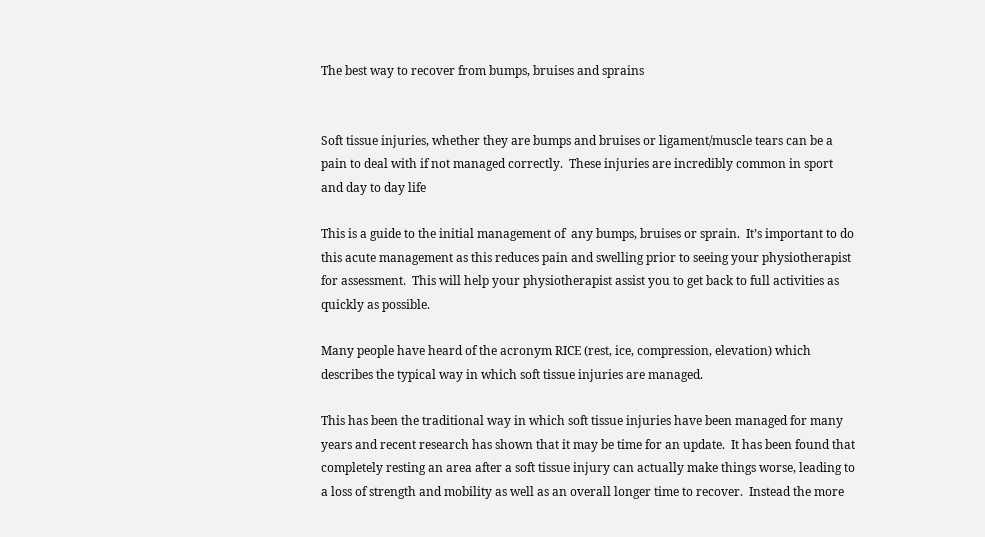The best way to recover from bumps, bruises and sprains


Soft tissue injuries, whether they are bumps and bruises or ligament/muscle tears can be a pain to deal with if not managed correctly.  These injuries are incredibly common in sport and day to day life

This is a guide to the initial management of  any bumps, bruises or sprain.  It’s important to do this acute management as this reduces pain and swelling prior to seeing your physiotherapist for assessment.  This will help your physiotherapist assist you to get back to full activities as quickly as possible.

Many people have heard of the acronym RICE (rest, ice, compression, elevation) which describes the typical way in which soft tissue injuries are managed.

This has been the traditional way in which soft tissue injuries have been managed for many years and recent research has shown that it may be time for an update.  It has been found that completely resting an area after a soft tissue injury can actually make things worse, leading to a loss of strength and mobility as well as an overall longer time to recover.  Instead the more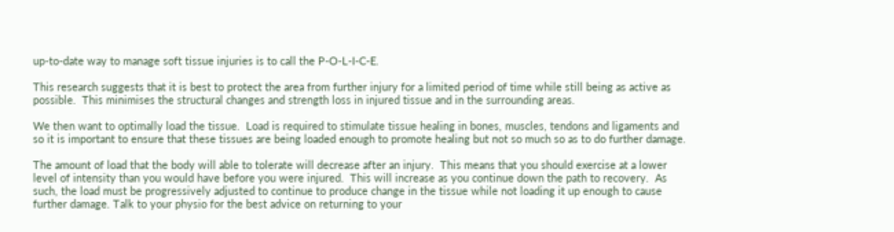up-to-date way to manage soft tissue injuries is to call the P-O-L-I-C-E.

This research suggests that it is best to protect the area from further injury for a limited period of time while still being as active as possible.  This minimises the structural changes and strength loss in injured tissue and in the surrounding areas.

We then want to optimally load the tissue.  Load is required to stimulate tissue healing in bones, muscles, tendons and ligaments and so it is important to ensure that these tissues are being loaded enough to promote healing but not so much so as to do further damage.

The amount of load that the body will able to tolerate will decrease after an injury.  This means that you should exercise at a lower level of intensity than you would have before you were injured.  This will increase as you continue down the path to recovery.  As such, the load must be progressively adjusted to continue to produce change in the tissue while not loading it up enough to cause further damage. Talk to your physio for the best advice on returning to your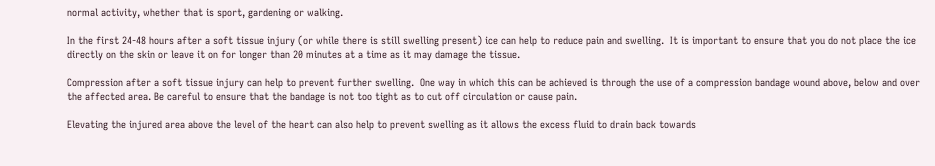normal activity, whether that is sport, gardening or walking.

In the first 24-48 hours after a soft tissue injury (or while there is still swelling present) ice can help to reduce pain and swelling.  It is important to ensure that you do not place the ice directly on the skin or leave it on for longer than 20 minutes at a time as it may damage the tissue.

Compression after a soft tissue injury can help to prevent further swelling.  One way in which this can be achieved is through the use of a compression bandage wound above, below and over the affected area. Be careful to ensure that the bandage is not too tight as to cut off circulation or cause pain.

Elevating the injured area above the level of the heart can also help to prevent swelling as it allows the excess fluid to drain back towards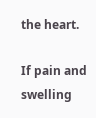the heart.

If pain and swelling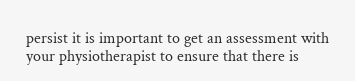persist it is important to get an assessment with your physiotherapist to ensure that there is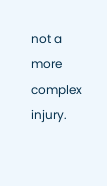not a more complex injury.